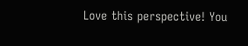Love this perspective! You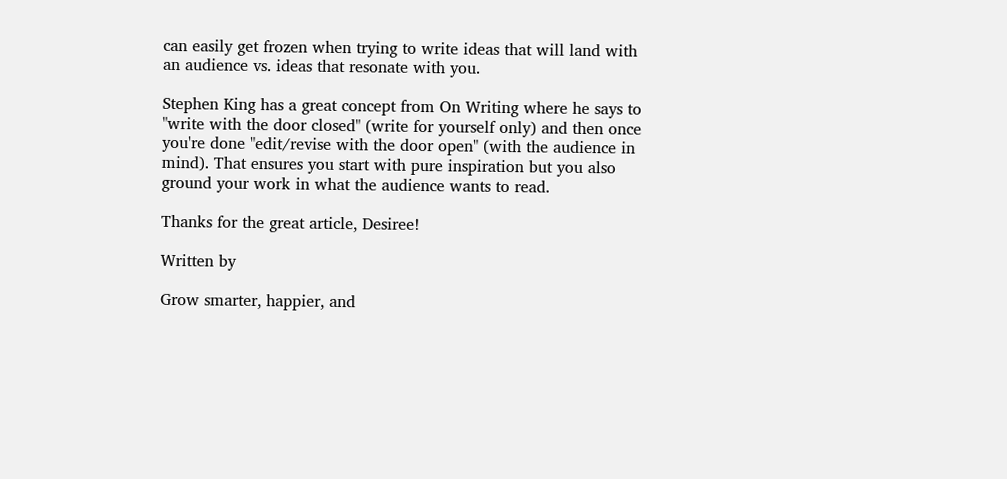can easily get frozen when trying to write ideas that will land with an audience vs. ideas that resonate with you.

Stephen King has a great concept from On Writing where he says to "write with the door closed" (write for yourself only) and then once you're done "edit/revise with the door open" (with the audience in mind). That ensures you start with pure inspiration but you also ground your work in what the audience wants to read.

Thanks for the great article, Desiree!

Written by

Grow smarter, happier, and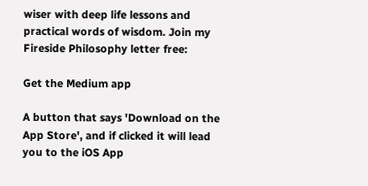wiser with deep life lessons and practical words of wisdom. Join my Fireside Philosophy letter free:

Get the Medium app

A button that says 'Download on the App Store', and if clicked it will lead you to the iOS App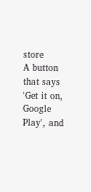store
A button that says 'Get it on, Google Play', and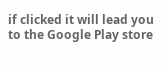if clicked it will lead you to the Google Play store